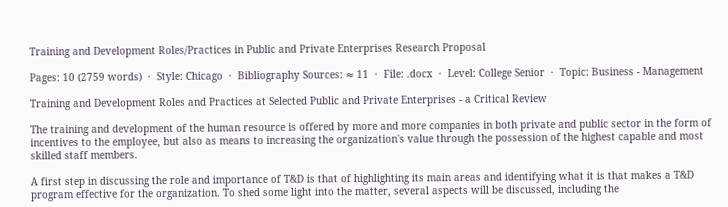Training and Development Roles/Practices in Public and Private Enterprises Research Proposal

Pages: 10 (2759 words)  ·  Style: Chicago  ·  Bibliography Sources: ≈ 11  ·  File: .docx  ·  Level: College Senior  ·  Topic: Business - Management

Training and Development Roles and Practices at Selected Public and Private Enterprises - a Critical Review

The training and development of the human resource is offered by more and more companies in both private and public sector in the form of incentives to the employee, but also as means to increasing the organization's value through the possession of the highest capable and most skilled staff members.

A first step in discussing the role and importance of T&D is that of highlighting its main areas and identifying what it is that makes a T&D program effective for the organization. To shed some light into the matter, several aspects will be discussed, including the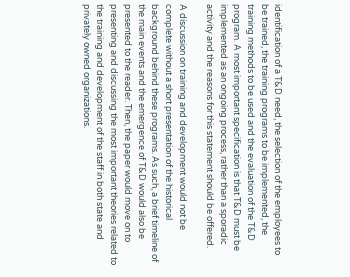identification of a T&D need, the selection of the employees to be trained, the training programs to be implemented, the training methods to be used and the evaluation of the T&D program. A most important specification is that T&D must be implemented as an ongoing process, rather than a sporadic activity and the reasons for this statement should be offered.

A discussion on training and development would not be complete without a short presentation of the historical background behind these programs. As such, a brief timeline of the main events and the emergence of T&D would also be presented to the reader. Then, the paper would move on to presenting and discussing the most important theories related to the training and development of the staff in both state and privately owned organizations.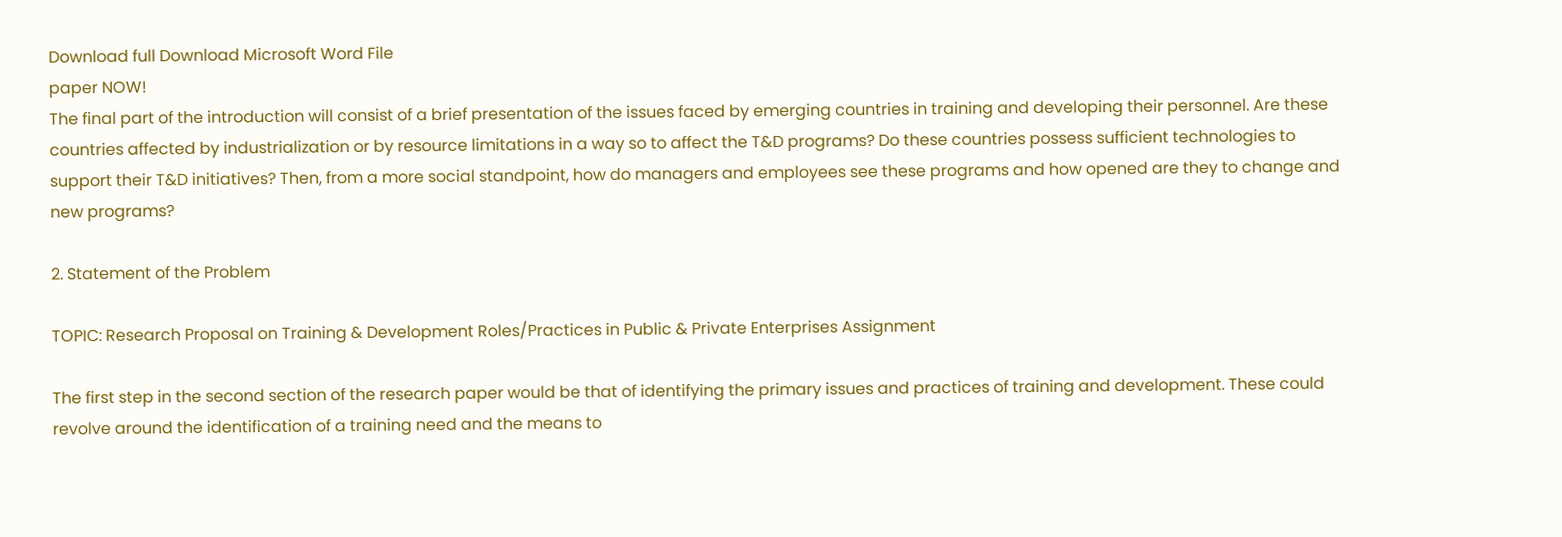Download full Download Microsoft Word File
paper NOW!
The final part of the introduction will consist of a brief presentation of the issues faced by emerging countries in training and developing their personnel. Are these countries affected by industrialization or by resource limitations in a way so to affect the T&D programs? Do these countries possess sufficient technologies to support their T&D initiatives? Then, from a more social standpoint, how do managers and employees see these programs and how opened are they to change and new programs?

2. Statement of the Problem

TOPIC: Research Proposal on Training & Development Roles/Practices in Public & Private Enterprises Assignment

The first step in the second section of the research paper would be that of identifying the primary issues and practices of training and development. These could revolve around the identification of a training need and the means to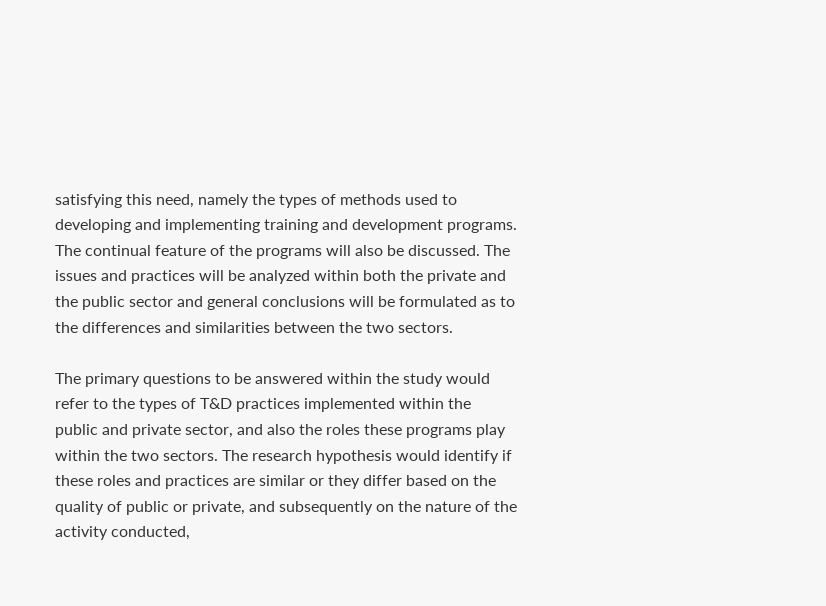satisfying this need, namely the types of methods used to developing and implementing training and development programs. The continual feature of the programs will also be discussed. The issues and practices will be analyzed within both the private and the public sector and general conclusions will be formulated as to the differences and similarities between the two sectors.

The primary questions to be answered within the study would refer to the types of T&D practices implemented within the public and private sector, and also the roles these programs play within the two sectors. The research hypothesis would identify if these roles and practices are similar or they differ based on the quality of public or private, and subsequently on the nature of the activity conducted,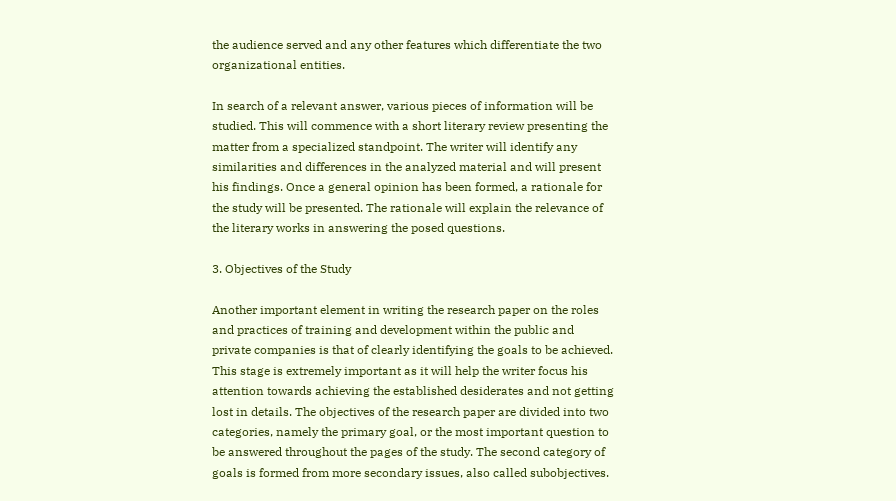the audience served and any other features which differentiate the two organizational entities.

In search of a relevant answer, various pieces of information will be studied. This will commence with a short literary review presenting the matter from a specialized standpoint. The writer will identify any similarities and differences in the analyzed material and will present his findings. Once a general opinion has been formed, a rationale for the study will be presented. The rationale will explain the relevance of the literary works in answering the posed questions.

3. Objectives of the Study

Another important element in writing the research paper on the roles and practices of training and development within the public and private companies is that of clearly identifying the goals to be achieved. This stage is extremely important as it will help the writer focus his attention towards achieving the established desiderates and not getting lost in details. The objectives of the research paper are divided into two categories, namely the primary goal, or the most important question to be answered throughout the pages of the study. The second category of goals is formed from more secondary issues, also called subobjectives.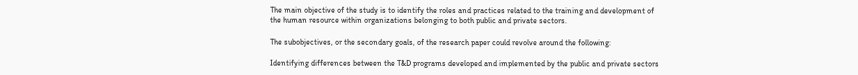The main objective of the study is to identify the roles and practices related to the training and development of the human resource within organizations belonging to both public and private sectors.

The subobjectives, or the secondary goals, of the research paper could revolve around the following:

Identifying differences between the T&D programs developed and implemented by the public and private sectors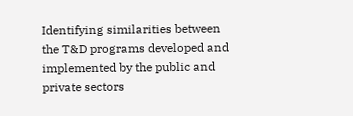Identifying similarities between the T&D programs developed and implemented by the public and private sectors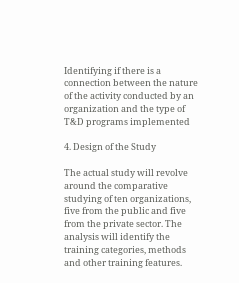Identifying if there is a connection between the nature of the activity conducted by an organization and the type of T&D programs implemented

4. Design of the Study

The actual study will revolve around the comparative studying of ten organizations, five from the public and five from the private sector. The analysis will identify the training categories, methods and other training features.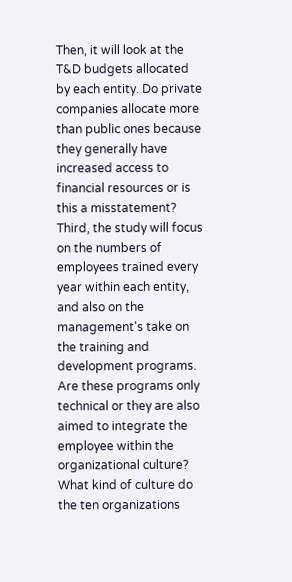Then, it will look at the T&D budgets allocated by each entity. Do private companies allocate more than public ones because they generally have increased access to financial resources or is this a misstatement? Third, the study will focus on the numbers of employees trained every year within each entity, and also on the management's take on the training and development programs. Are these programs only technical or they are also aimed to integrate the employee within the organizational culture? What kind of culture do the ten organizations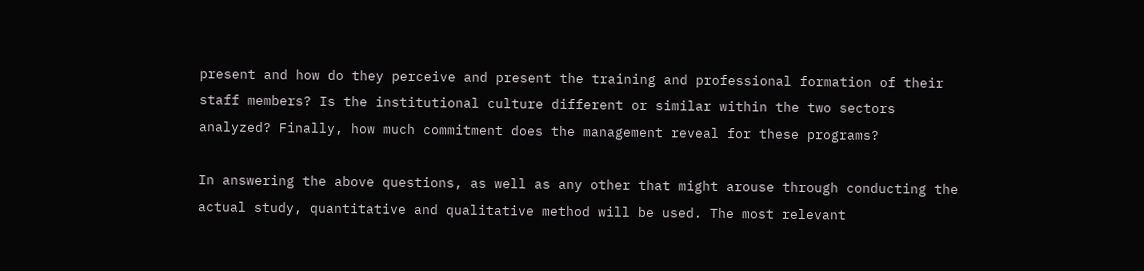present and how do they perceive and present the training and professional formation of their staff members? Is the institutional culture different or similar within the two sectors analyzed? Finally, how much commitment does the management reveal for these programs?

In answering the above questions, as well as any other that might arouse through conducting the actual study, quantitative and qualitative method will be used. The most relevant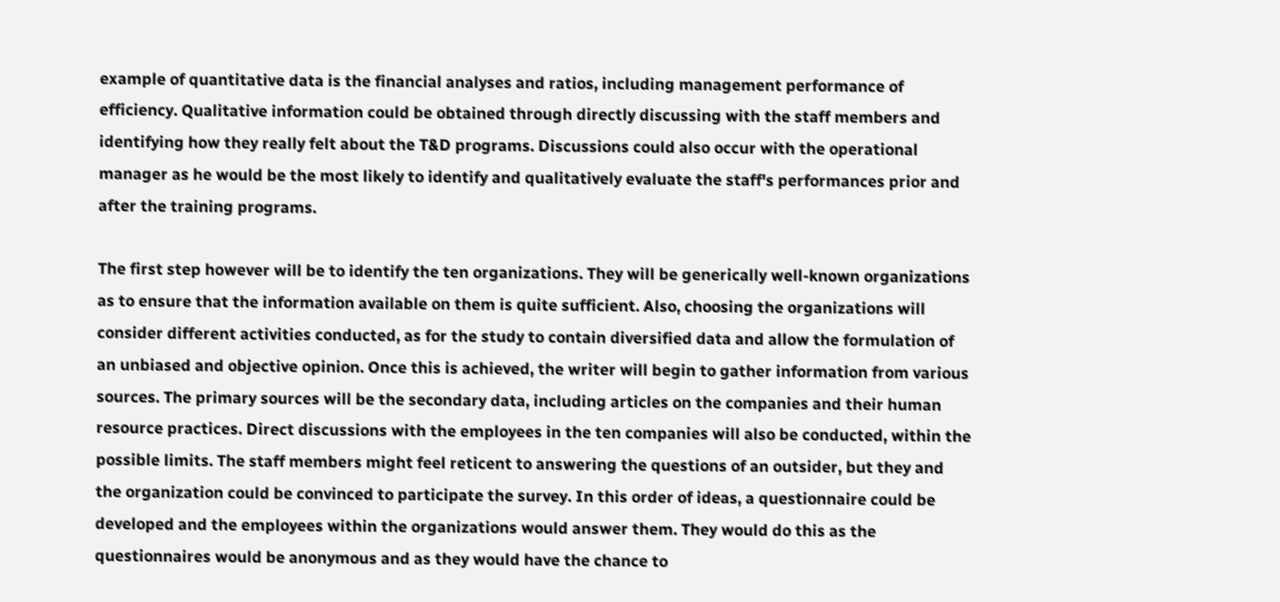example of quantitative data is the financial analyses and ratios, including management performance of efficiency. Qualitative information could be obtained through directly discussing with the staff members and identifying how they really felt about the T&D programs. Discussions could also occur with the operational manager as he would be the most likely to identify and qualitatively evaluate the staff's performances prior and after the training programs.

The first step however will be to identify the ten organizations. They will be generically well-known organizations as to ensure that the information available on them is quite sufficient. Also, choosing the organizations will consider different activities conducted, as for the study to contain diversified data and allow the formulation of an unbiased and objective opinion. Once this is achieved, the writer will begin to gather information from various sources. The primary sources will be the secondary data, including articles on the companies and their human resource practices. Direct discussions with the employees in the ten companies will also be conducted, within the possible limits. The staff members might feel reticent to answering the questions of an outsider, but they and the organization could be convinced to participate the survey. In this order of ideas, a questionnaire could be developed and the employees within the organizations would answer them. They would do this as the questionnaires would be anonymous and as they would have the chance to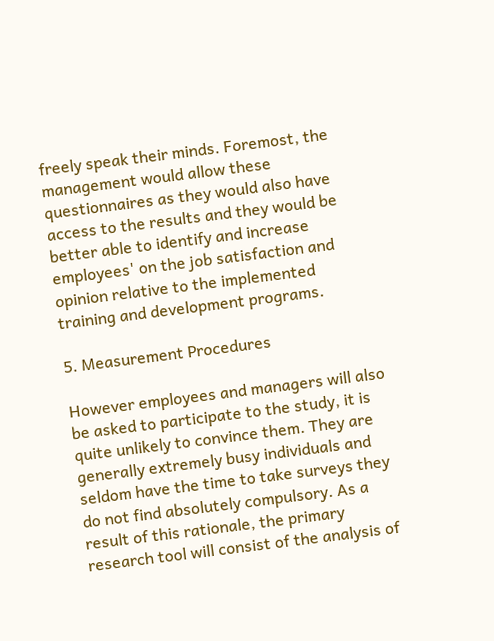freely speak their minds. Foremost, the management would allow these questionnaires as they would also have access to the results and they would be better able to identify and increase employees' on the job satisfaction and opinion relative to the implemented training and development programs.

5. Measurement Procedures

However employees and managers will also be asked to participate to the study, it is quite unlikely to convince them. They are generally extremely busy individuals and seldom have the time to take surveys they do not find absolutely compulsory. As a result of this rationale, the primary research tool will consist of the analysis of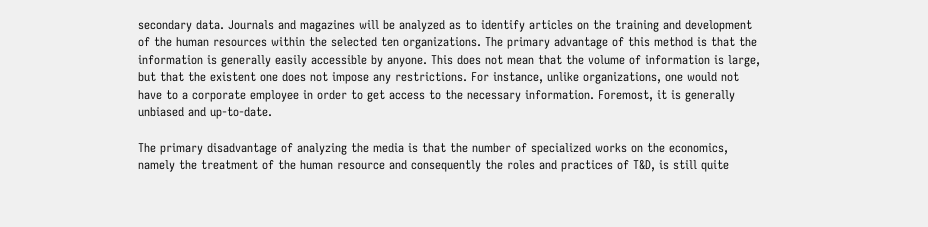secondary data. Journals and magazines will be analyzed as to identify articles on the training and development of the human resources within the selected ten organizations. The primary advantage of this method is that the information is generally easily accessible by anyone. This does not mean that the volume of information is large, but that the existent one does not impose any restrictions. For instance, unlike organizations, one would not have to a corporate employee in order to get access to the necessary information. Foremost, it is generally unbiased and up-to-date.

The primary disadvantage of analyzing the media is that the number of specialized works on the economics, namely the treatment of the human resource and consequently the roles and practices of T&D, is still quite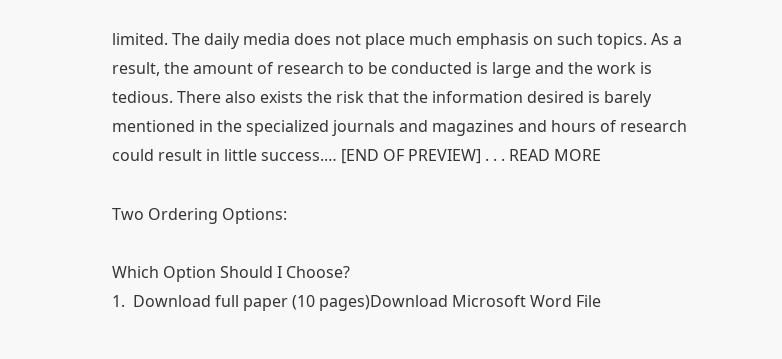limited. The daily media does not place much emphasis on such topics. As a result, the amount of research to be conducted is large and the work is tedious. There also exists the risk that the information desired is barely mentioned in the specialized journals and magazines and hours of research could result in little success.… [END OF PREVIEW] . . . READ MORE

Two Ordering Options:

Which Option Should I Choose?
1.  Download full paper (10 pages)Download Microsoft Word File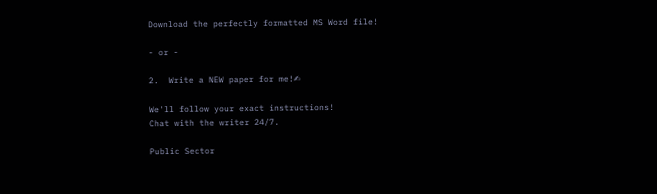Download the perfectly formatted MS Word file!

- or -

2.  Write a NEW paper for me!✍

We'll follow your exact instructions!
Chat with the writer 24/7.

Public Sector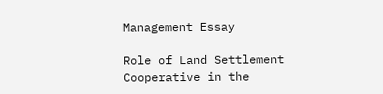Management Essay

Role of Land Settlement Cooperative in the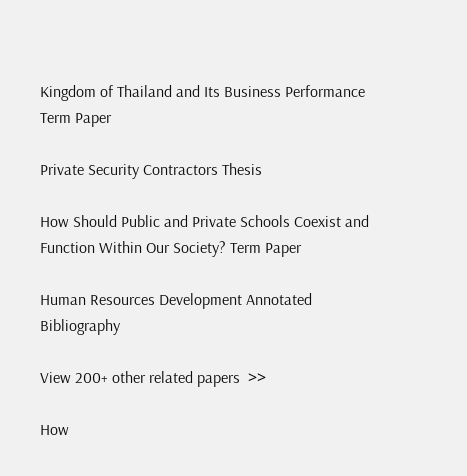Kingdom of Thailand and Its Business Performance Term Paper

Private Security Contractors Thesis

How Should Public and Private Schools Coexist and Function Within Our Society? Term Paper

Human Resources Development Annotated Bibliography

View 200+ other related papers  >>

How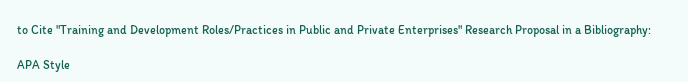to Cite "Training and Development Roles/Practices in Public and Private Enterprises" Research Proposal in a Bibliography:

APA Style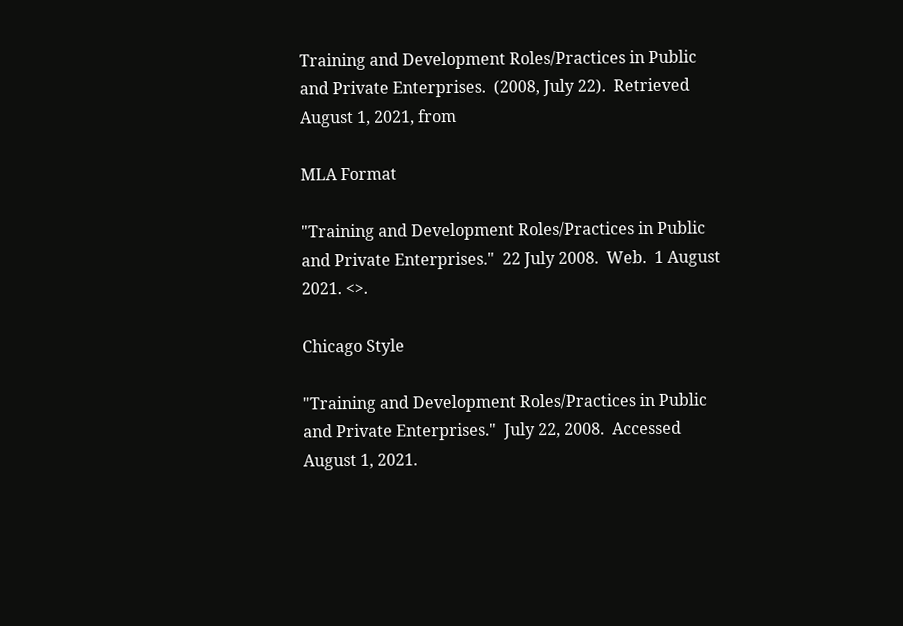Training and Development Roles/Practices in Public and Private Enterprises.  (2008, July 22).  Retrieved August 1, 2021, from

MLA Format

"Training and Development Roles/Practices in Public and Private Enterprises."  22 July 2008.  Web.  1 August 2021. <>.

Chicago Style

"Training and Development Roles/Practices in Public and Private Enterprises."  July 22, 2008.  Accessed August 1, 2021.